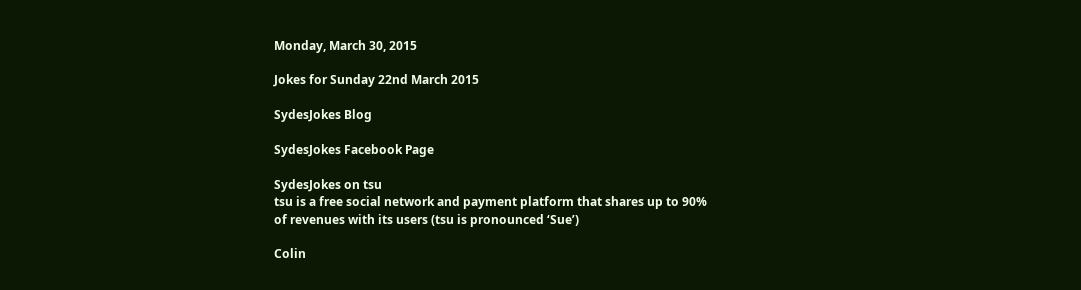Monday, March 30, 2015

Jokes for Sunday 22nd March 2015

SydesJokes Blog

SydesJokes Facebook Page

SydesJokes on tsu
tsu is a free social network and payment platform that shares up to 90%
of revenues with its users (tsu is pronounced ‘Sue’)

Colin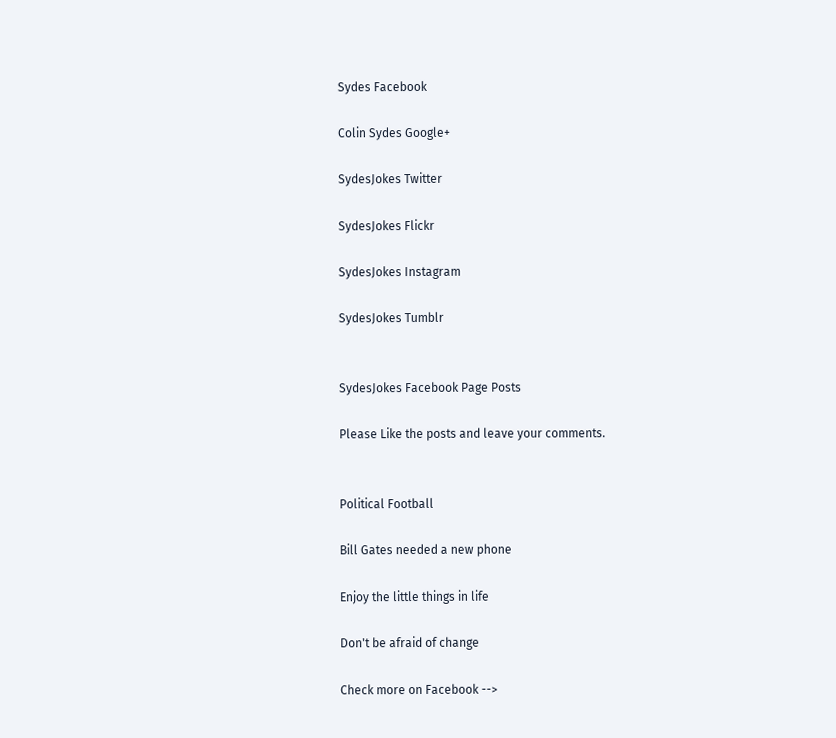Sydes Facebook

Colin Sydes Google+

SydesJokes Twitter

SydesJokes Flickr

SydesJokes Instagram

SydesJokes Tumblr


SydesJokes Facebook Page Posts

Please Like the posts and leave your comments.


Political Football

Bill Gates needed a new phone

Enjoy the little things in life

Don't be afraid of change

Check more on Facebook -->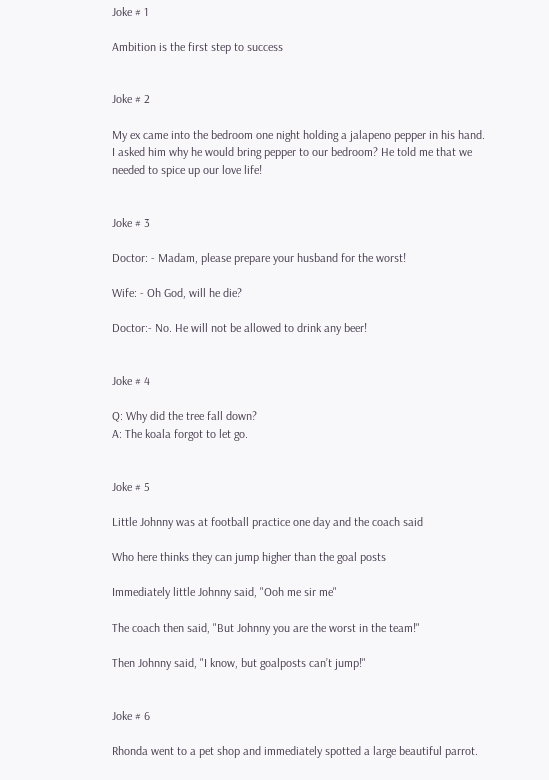Joke # 1

Ambition is the first step to success


Joke # 2

My ex came into the bedroom one night holding a jalapeno pepper in his hand. I asked him why he would bring pepper to our bedroom? He told me that we needed to spice up our love life!


Joke # 3

Doctor: - Madam, please prepare your husband for the worst!

Wife: - Oh God, will he die?

Doctor:- No. He will not be allowed to drink any beer!


Joke # 4

Q: Why did the tree fall down?
A: The koala forgot to let go.


Joke # 5

Little Johnny was at football practice one day and the coach said

Who here thinks they can jump higher than the goal posts

Immediately little Johnny said, "Ooh me sir me"

The coach then said, "But Johnny you are the worst in the team!"

Then Johnny said, "I know, but goalposts can’t jump!"


Joke # 6

Rhonda went to a pet shop and immediately spotted a large beautiful parrot.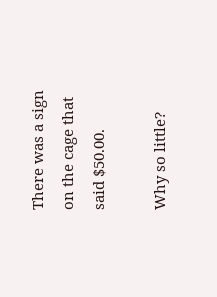There was a sign on the cage that said $50.00.

Why so little?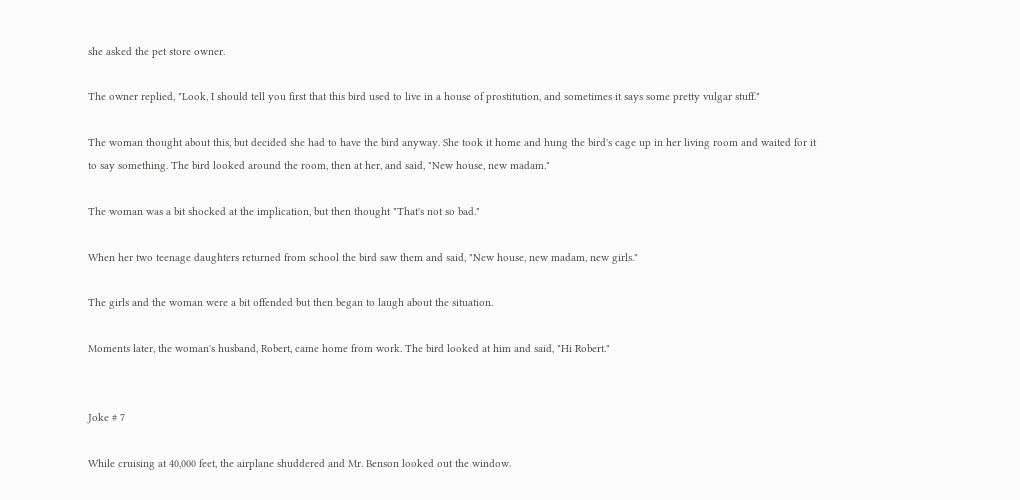she asked the pet store owner.

The owner replied, "Look, I should tell you first that this bird used to live in a house of prostitution, and sometimes it says some pretty vulgar stuff."

The woman thought about this, but decided she had to have the bird anyway. She took it home and hung the bird's cage up in her living room and waited for it to say something. The bird looked around the room, then at her, and said, "New house, new madam."

The woman was a bit shocked at the implication, but then thought "That's not so bad."

When her two teenage daughters returned from school the bird saw them and said, "New house, new madam, new girls."

The girls and the woman were a bit offended but then began to laugh about the situation.

Moments later, the woman's husband, Robert, came home from work. The bird looked at him and said, "Hi Robert."


Joke # 7

While cruising at 40,000 feet, the airplane shuddered and Mr. Benson looked out the window.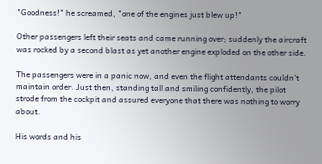"Goodness!" he screamed, "one of the engines just blew up!"

Other passengers left their seats and came running over; suddenly the aircraft was rocked by a second blast as yet another engine exploded on the other side.

The passengers were in a panic now, and even the flight attendants couldn't maintain order. Just then, standing tall and smiling confidently, the pilot strode from the cockpit and assured everyone that there was nothing to worry about.

His words and his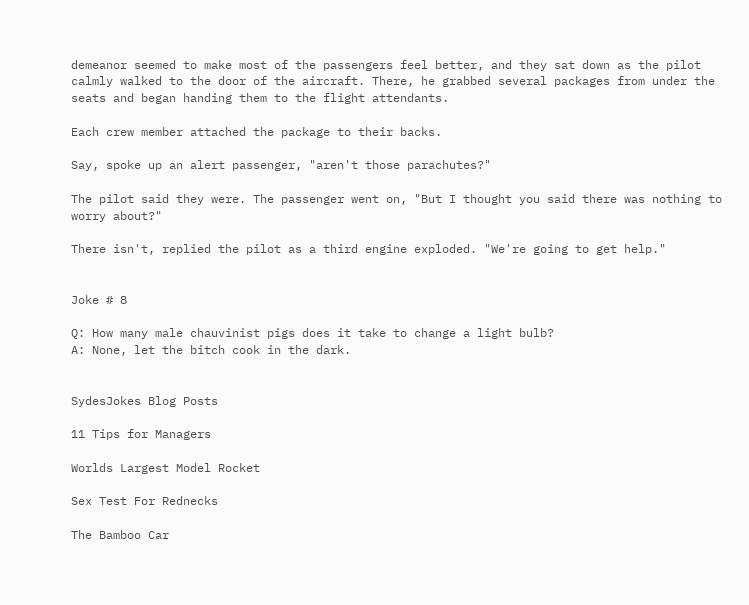demeanor seemed to make most of the passengers feel better, and they sat down as the pilot calmly walked to the door of the aircraft. There, he grabbed several packages from under the seats and began handing them to the flight attendants.

Each crew member attached the package to their backs.

Say, spoke up an alert passenger, "aren't those parachutes?"

The pilot said they were. The passenger went on, "But I thought you said there was nothing to worry about?"

There isn't, replied the pilot as a third engine exploded. "We're going to get help."


Joke # 8

Q: How many male chauvinist pigs does it take to change a light bulb?
A: None, let the bitch cook in the dark.


SydesJokes Blog Posts

11 Tips for Managers

Worlds Largest Model Rocket

Sex Test For Rednecks

The Bamboo Car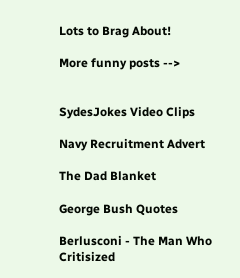Lots to Brag About!

More funny posts -->


SydesJokes Video Clips

Navy Recruitment Advert

The Dad Blanket

George Bush Quotes

Berlusconi - The Man Who Critisized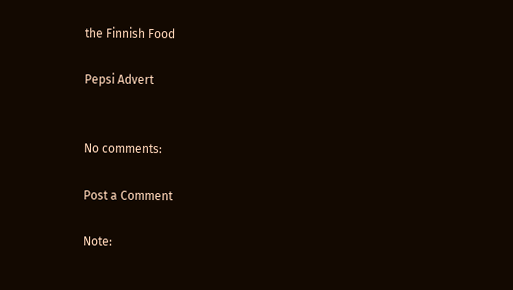the Finnish Food

Pepsi Advert


No comments:

Post a Comment

Note: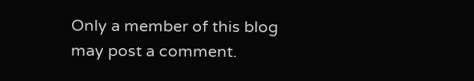Only a member of this blog may post a comment.